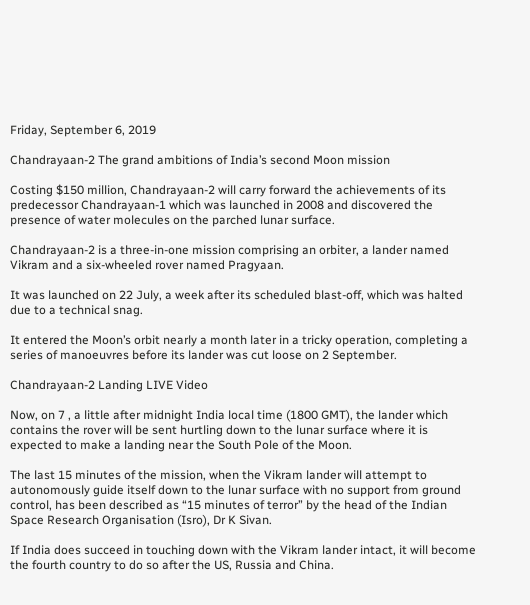Friday, September 6, 2019

Chandrayaan-2 The grand ambitions of India’s second Moon mission

Costing $150 million, Chandrayaan-2 will carry forward the achievements of its predecessor Chandrayaan-1 which was launched in 2008 and discovered the presence of water molecules on the parched lunar surface.

Chandrayaan-2 is a three-in-one mission comprising an orbiter, a lander named Vikram and a six-wheeled rover named Pragyaan.

It was launched on 22 July, a week after its scheduled blast-off, which was halted due to a technical snag.

It entered the Moon’s orbit nearly a month later in a tricky operation, completing a series of manoeuvres before its lander was cut loose on 2 September.

Chandrayaan-2 Landing LIVE Video

Now, on 7 , a little after midnight India local time (1800 GMT), the lander which contains the rover will be sent hurtling down to the lunar surface where it is expected to make a landing near the South Pole of the Moon.

The last 15 minutes of the mission, when the Vikram lander will attempt to autonomously guide itself down to the lunar surface with no support from ground control, has been described as “15 minutes of terror” by the head of the Indian Space Research Organisation (Isro), Dr K Sivan.

If India does succeed in touching down with the Vikram lander intact, it will become the fourth country to do so after the US, Russia and China.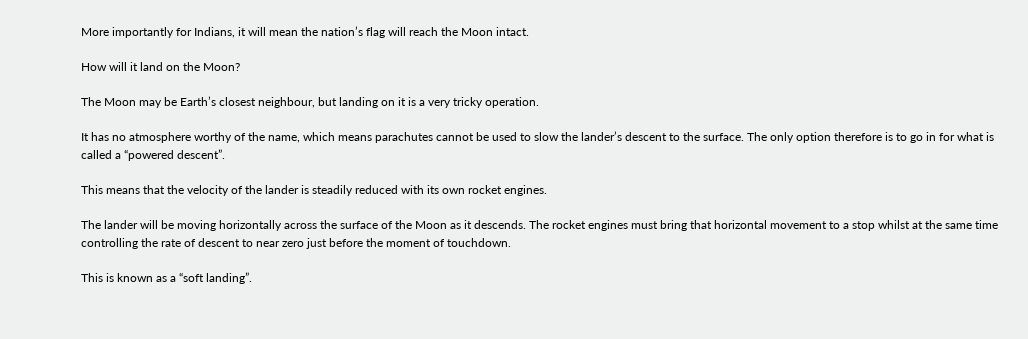More importantly for Indians, it will mean the nation’s flag will reach the Moon intact.

How will it land on the Moon?

The Moon may be Earth’s closest neighbour, but landing on it is a very tricky operation.

It has no atmosphere worthy of the name, which means parachutes cannot be used to slow the lander’s descent to the surface. The only option therefore is to go in for what is called a “powered descent”.

This means that the velocity of the lander is steadily reduced with its own rocket engines.

The lander will be moving horizontally across the surface of the Moon as it descends. The rocket engines must bring that horizontal movement to a stop whilst at the same time controlling the rate of descent to near zero just before the moment of touchdown.

This is known as a “soft landing”.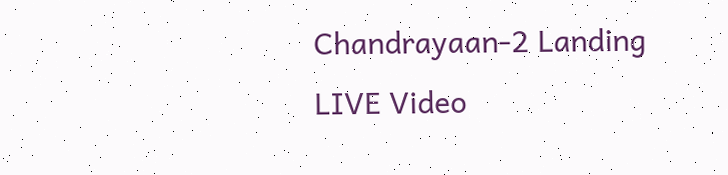Chandrayaan-2 Landing LIVE Video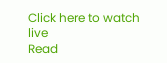Click here to watch live
Read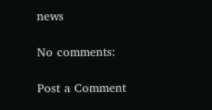news

No comments:

Post a Comment